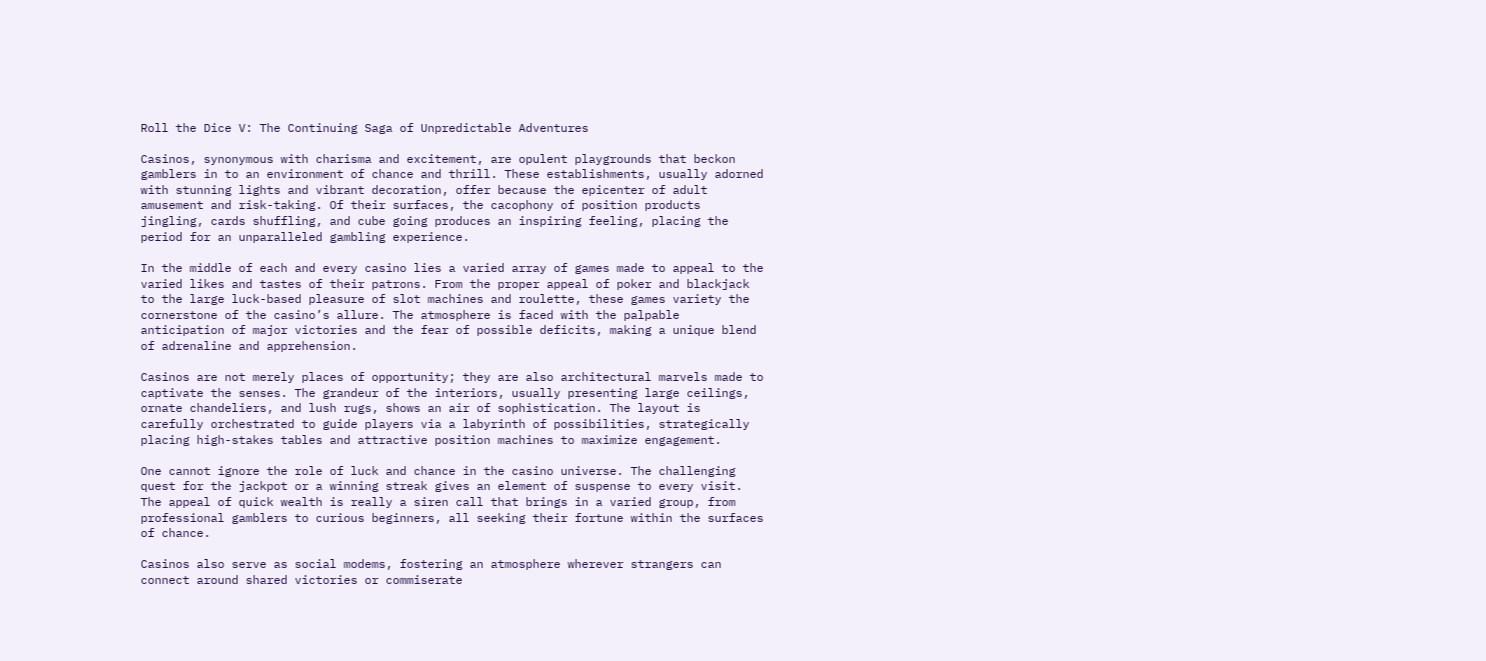Roll the Dice V: The Continuing Saga of Unpredictable Adventures

Casinos, synonymous with charisma and excitement, are opulent playgrounds that beckon gamblers in to an environment of chance and thrill. These establishments, usually adorned with stunning lights and vibrant decoration, offer because the epicenter of adult amusement and risk-taking. Of their surfaces, the cacophony of position products jingling, cards shuffling, and cube going produces an inspiring feeling, placing the period for an unparalleled gambling experience.

In the middle of each and every casino lies a varied array of games made to appeal to the varied likes and tastes of their patrons. From the proper appeal of poker and blackjack to the large luck-based pleasure of slot machines and roulette, these games variety the cornerstone of the casino’s allure. The atmosphere is faced with the palpable anticipation of major victories and the fear of possible deficits, making a unique blend of adrenaline and apprehension.

Casinos are not merely places of opportunity; they are also architectural marvels made to captivate the senses. The grandeur of the interiors, usually presenting large ceilings, ornate chandeliers, and lush rugs, shows an air of sophistication. The layout is carefully orchestrated to guide players via a labyrinth of possibilities, strategically placing high-stakes tables and attractive position machines to maximize engagement.

One cannot ignore the role of luck and chance in the casino universe. The challenging quest for the jackpot or a winning streak gives an element of suspense to every visit. The appeal of quick wealth is really a siren call that brings in a varied group, from professional gamblers to curious beginners, all seeking their fortune within the surfaces of chance.

Casinos also serve as social modems, fostering an atmosphere wherever strangers can connect around shared victories or commiserate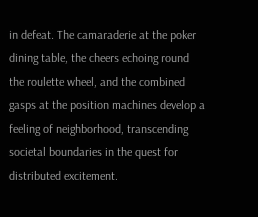in defeat. The camaraderie at the poker dining table, the cheers echoing round the roulette wheel, and the combined gasps at the position machines develop a feeling of neighborhood, transcending societal boundaries in the quest for distributed excitement.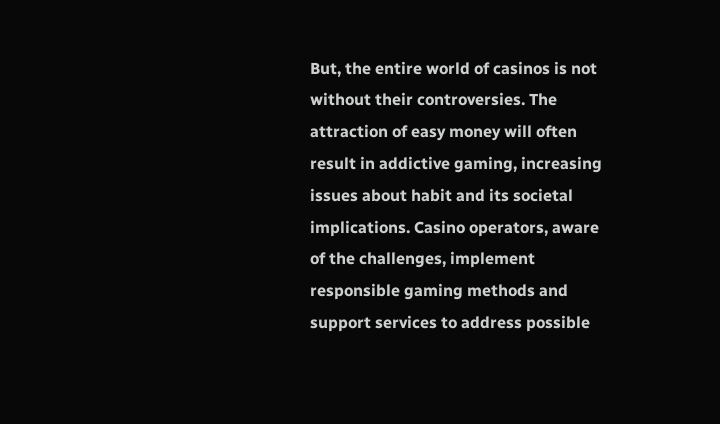But, the entire world of casinos is not without their controversies. The attraction of easy money will often result in addictive gaming, increasing issues about habit and its societal implications. Casino operators, aware of the challenges, implement responsible gaming methods and support services to address possible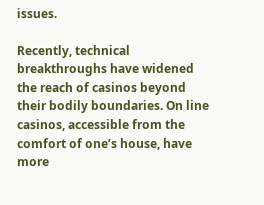issues.

Recently, technical breakthroughs have widened the reach of casinos beyond their bodily boundaries. On line casinos, accessible from the comfort of one’s house, have more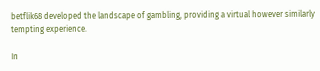betflik68 developed the landscape of gambling, providing a virtual however similarly tempting experience.

In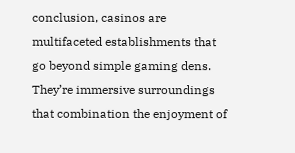conclusion, casinos are multifaceted establishments that go beyond simple gaming dens. They’re immersive surroundings that combination the enjoyment of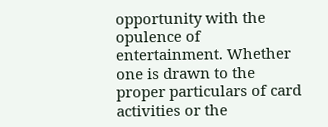opportunity with the opulence of entertainment. Whether one is drawn to the proper particulars of card activities or the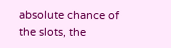absolute chance of the slots, the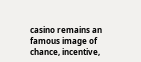casino remains an famous image of chance, incentive,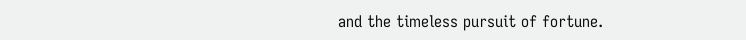and the timeless pursuit of fortune.